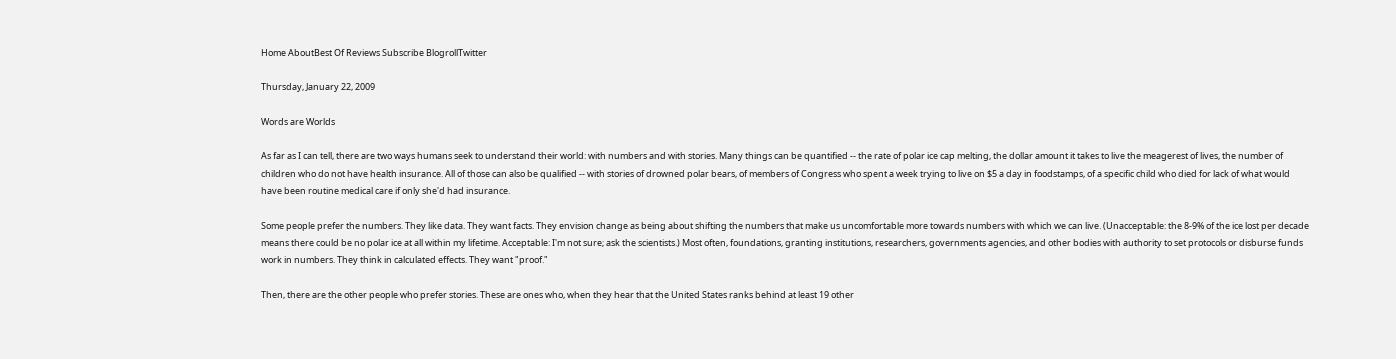Home AboutBest Of Reviews Subscribe BlogrollTwitter

Thursday, January 22, 2009

Words are Worlds

As far as I can tell, there are two ways humans seek to understand their world: with numbers and with stories. Many things can be quantified -- the rate of polar ice cap melting, the dollar amount it takes to live the meagerest of lives, the number of children who do not have health insurance. All of those can also be qualified -- with stories of drowned polar bears, of members of Congress who spent a week trying to live on $5 a day in foodstamps, of a specific child who died for lack of what would have been routine medical care if only she'd had insurance.

Some people prefer the numbers. They like data. They want facts. They envision change as being about shifting the numbers that make us uncomfortable more towards numbers with which we can live. (Unacceptable: the 8-9% of the ice lost per decade means there could be no polar ice at all within my lifetime. Acceptable: I'm not sure; ask the scientists.) Most often, foundations, granting institutions, researchers, governments agencies, and other bodies with authority to set protocols or disburse funds work in numbers. They think in calculated effects. They want "proof."

Then, there are the other people who prefer stories. These are ones who, when they hear that the United States ranks behind at least 19 other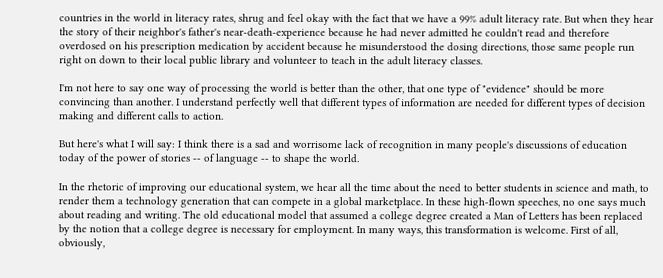countries in the world in literacy rates, shrug and feel okay with the fact that we have a 99% adult literacy rate. But when they hear the story of their neighbor's father's near-death-experience because he had never admitted he couldn't read and therefore overdosed on his prescription medication by accident because he misunderstood the dosing directions, those same people run right on down to their local public library and volunteer to teach in the adult literacy classes.

I'm not here to say one way of processing the world is better than the other, that one type of "evidence" should be more convincing than another. I understand perfectly well that different types of information are needed for different types of decision making and different calls to action.

But here's what I will say: I think there is a sad and worrisome lack of recognition in many people's discussions of education today of the power of stories -- of language -- to shape the world.

In the rhetoric of improving our educational system, we hear all the time about the need to better students in science and math, to render them a technology generation that can compete in a global marketplace. In these high-flown speeches, no one says much about reading and writing. The old educational model that assumed a college degree created a Man of Letters has been replaced by the notion that a college degree is necessary for employment. In many ways, this transformation is welcome. First of all, obviously,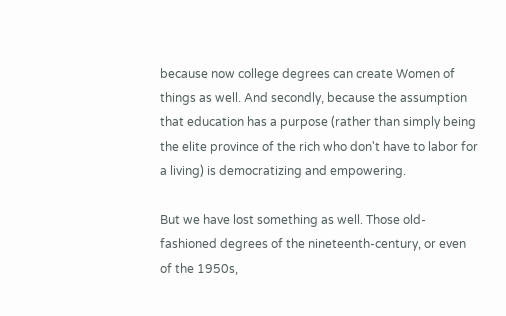because now college degrees can create Women of things as well. And secondly, because the assumption that education has a purpose (rather than simply being the elite province of the rich who don't have to labor for a living) is democratizing and empowering.

But we have lost something as well. Those old-fashioned degrees of the nineteenth-century, or even of the 1950s,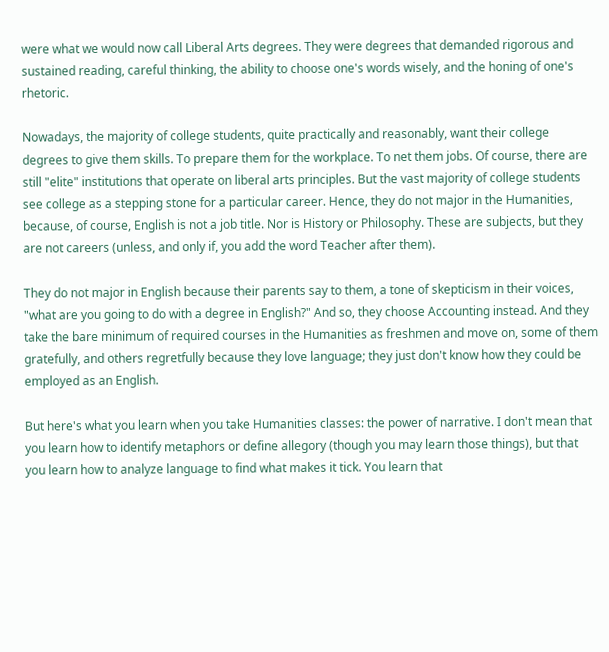were what we would now call Liberal Arts degrees. They were degrees that demanded rigorous and sustained reading, careful thinking, the ability to choose one's words wisely, and the honing of one's rhetoric.

Nowadays, the majority of college students, quite practically and reasonably, want their college degrees to give them skills. To prepare them for the workplace. To net them jobs. Of course, there are still "elite" institutions that operate on liberal arts principles. But the vast majority of college students see college as a stepping stone for a particular career. Hence, they do not major in the Humanities, because, of course, English is not a job title. Nor is History or Philosophy. These are subjects, but they are not careers (unless, and only if, you add the word Teacher after them).

They do not major in English because their parents say to them, a tone of skepticism in their voices, "what are you going to do with a degree in English?" And so, they choose Accounting instead. And they take the bare minimum of required courses in the Humanities as freshmen and move on, some of them gratefully, and others regretfully because they love language; they just don't know how they could be employed as an English.

But here's what you learn when you take Humanities classes: the power of narrative. I don't mean that you learn how to identify metaphors or define allegory (though you may learn those things), but that you learn how to analyze language to find what makes it tick. You learn that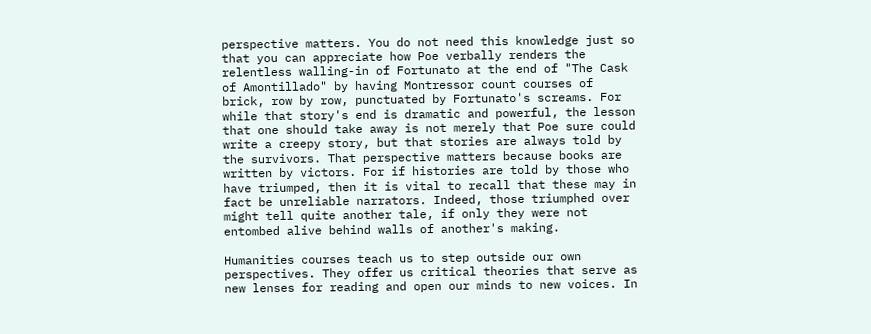perspective matters. You do not need this knowledge just so that you can appreciate how Poe verbally renders the relentless walling-in of Fortunato at the end of "The Cask of Amontillado" by having Montressor count courses of brick, row by row, punctuated by Fortunato's screams. For while that story's end is dramatic and powerful, the lesson that one should take away is not merely that Poe sure could write a creepy story, but that stories are always told by the survivors. That perspective matters because books are written by victors. For if histories are told by those who have triumped, then it is vital to recall that these may in fact be unreliable narrators. Indeed, those triumphed over might tell quite another tale, if only they were not entombed alive behind walls of another's making.

Humanities courses teach us to step outside our own perspectives. They offer us critical theories that serve as new lenses for reading and open our minds to new voices. In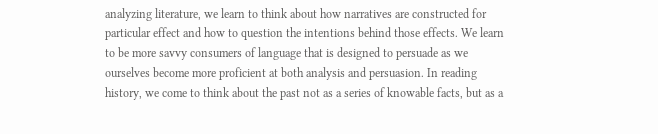analyzing literature, we learn to think about how narratives are constructed for particular effect and how to question the intentions behind those effects. We learn to be more savvy consumers of language that is designed to persuade as we ourselves become more proficient at both analysis and persuasion. In reading history, we come to think about the past not as a series of knowable facts, but as a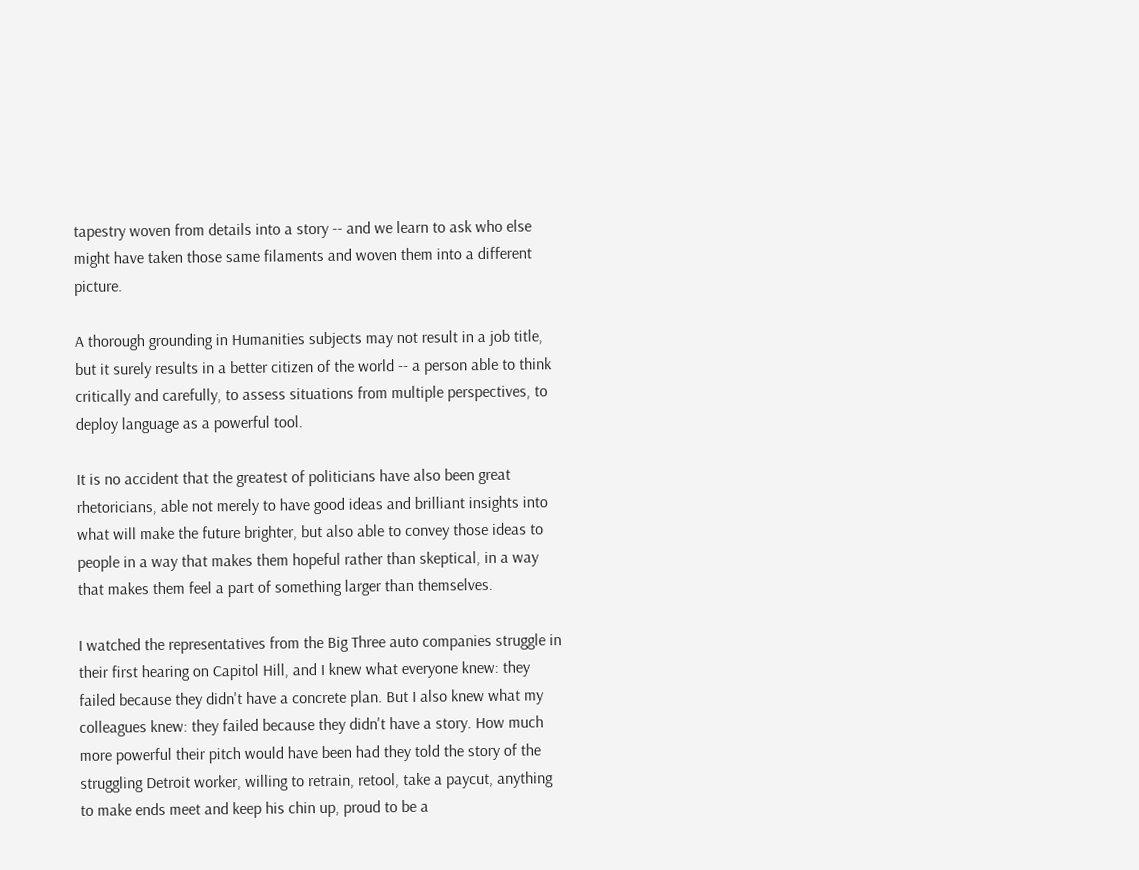tapestry woven from details into a story -- and we learn to ask who else might have taken those same filaments and woven them into a different picture.

A thorough grounding in Humanities subjects may not result in a job title, but it surely results in a better citizen of the world -- a person able to think critically and carefully, to assess situations from multiple perspectives, to deploy language as a powerful tool.

It is no accident that the greatest of politicians have also been great rhetoricians, able not merely to have good ideas and brilliant insights into what will make the future brighter, but also able to convey those ideas to people in a way that makes them hopeful rather than skeptical, in a way that makes them feel a part of something larger than themselves.

I watched the representatives from the Big Three auto companies struggle in their first hearing on Capitol Hill, and I knew what everyone knew: they failed because they didn't have a concrete plan. But I also knew what my colleagues knew: they failed because they didn't have a story. How much more powerful their pitch would have been had they told the story of the struggling Detroit worker, willing to retrain, retool, take a paycut, anything to make ends meet and keep his chin up, proud to be a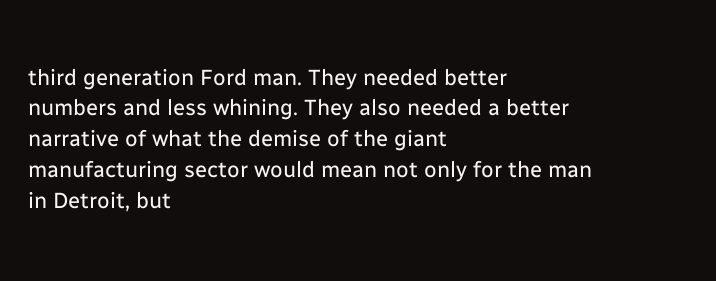third generation Ford man. They needed better numbers and less whining. They also needed a better narrative of what the demise of the giant manufacturing sector would mean not only for the man in Detroit, but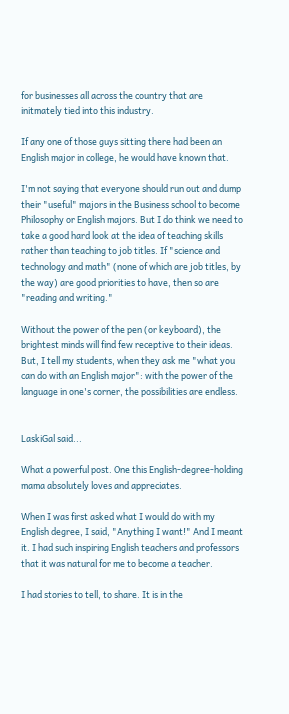for businesses all across the country that are initmately tied into this industry.

If any one of those guys sitting there had been an English major in college, he would have known that.

I'm not saying that everyone should run out and dump their "useful" majors in the Business school to become Philosophy or English majors. But I do think we need to take a good hard look at the idea of teaching skills rather than teaching to job titles. If "science and technology and math" (none of which are job titles, by the way) are good priorities to have, then so are "reading and writing."

Without the power of the pen (or keyboard), the brightest minds will find few receptive to their ideas. But, I tell my students, when they ask me "what you can do with an English major": with the power of the language in one's corner, the possibilities are endless.


LaskiGal said...

What a powerful post. One this English-degree-holding mama absolutely loves and appreciates.

When I was first asked what I would do with my English degree, I said, "Anything I want!" And I meant it. I had such inspiring English teachers and professors that it was natural for me to become a teacher.

I had stories to tell, to share. It is in the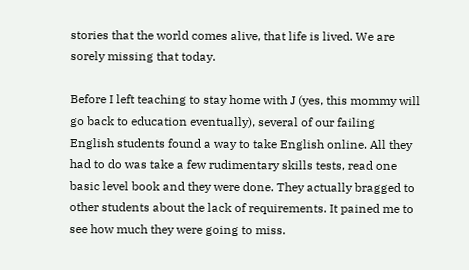stories that the world comes alive, that life is lived. We are sorely missing that today.

Before I left teaching to stay home with J (yes, this mommy will go back to education eventually), several of our failing English students found a way to take English online. All they had to do was take a few rudimentary skills tests, read one basic level book and they were done. They actually bragged to other students about the lack of requirements. It pained me to see how much they were going to miss.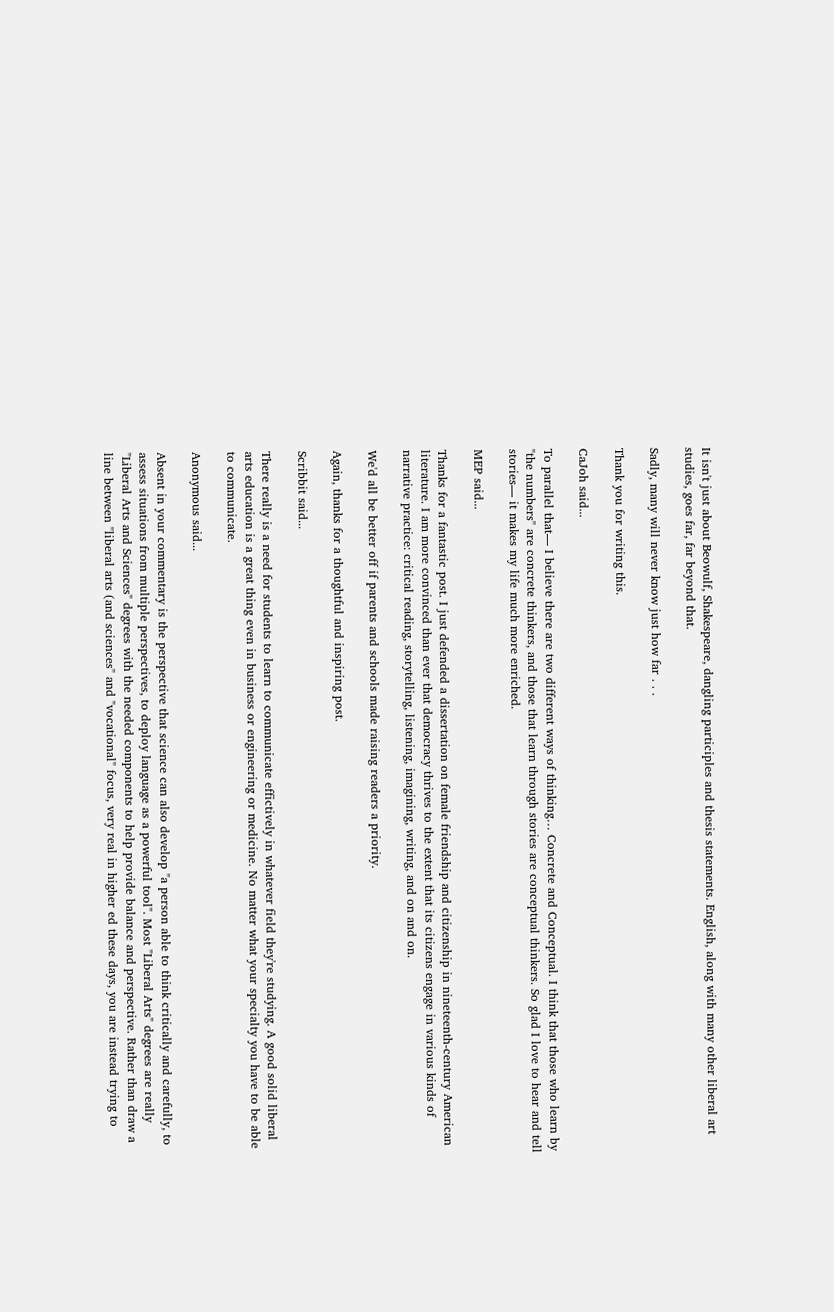It isn't just about Beowulf, Shakespeare, dangling participles and thesis statements. English, along with many other liberal art studies, goes far, far beyond that.

Sadly, many will never know just how far . . .

Thank you for writing this.

CaJoh said...

To parallel that— I believe there are two different ways of thinking… Concrete and Conceptual. I think that those who learn by "the numbers" are concrete thinkers, and those that learn through stories are conceptual thinkers. So glad I love to hear and tell stories— it makes my life much more enriched.

MEP said...

Thanks for a fantastic post. I just defended a dissertation on female friendship and citizenship in nineteenth-century American literature. I am more convinced than ever that democracy thrives to the extent that its citizens engage in various kinds of narrative practice: critical reading, storytelling, listening, imagining, writing, and on and on.

We'd all be better off if parents and schools made raising readers a priority.

Again, thanks for a thoughtful and inspiring post.

Scribbit said...

There really is a need for students to learn to communicate effictively in whatever field they're studying. A good solid liberal arts education is a great thing even in business or engineering or medicine. No matter what your specialty you have to be able to communicate.

Anonymous said...

Absent in your commentary is the perspective that science can also develop "a person able to think critically and carefully, to assess situations from multiple perspectives, to deploy language as a powerful tool". Most "Liberal Arts" degrees are really "Liberal Arts and Sciences" degrees with the needed components to help provide balance and perspective. Rather than draw a line between "liberal arts (and sciences" and "vocational" focus, very real in higher ed these days, you are instead trying to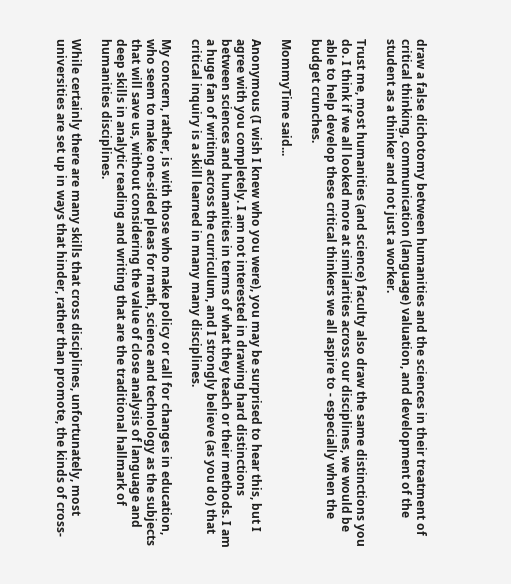draw a false dichotomy between humanities and the sciences in their treatment of critical thinking, communication (language) valuation, and development of the student as a thinker and not just a worker.

Trust me, most humanities (and science) faculty also draw the same distinctions you do. I think if we all looked more at similarities across our disciplines, we would be able to help develop these critical thinkers we all aspire to - especially when the budget crunches.

MommyTime said...

Anonymous (I wish I knew who you were), you may be surprised to hear this, but I agree with you completely. I am not interested in drawing hard distinctions between sciences and humanities in terms of what they teach or their methods. I am a huge fan of writing across the curriculum, and I strongly believe (as you do) that critical inquiry is a skill learned in many many disciplines.

My concern, rather, is with those who make policy or call for changes in education, who seem to make one-sided pleas for math, science and technology as the subjects that will save us, without considering the value of close analysis of language and deep skills in analytic reading and writing that are the traditional hallmark of humanities disciplines.

While certainly there are many skills that cross disciplines, unfortunately, most universities are set up in ways that hinder, rather than promote, the kinds of cross-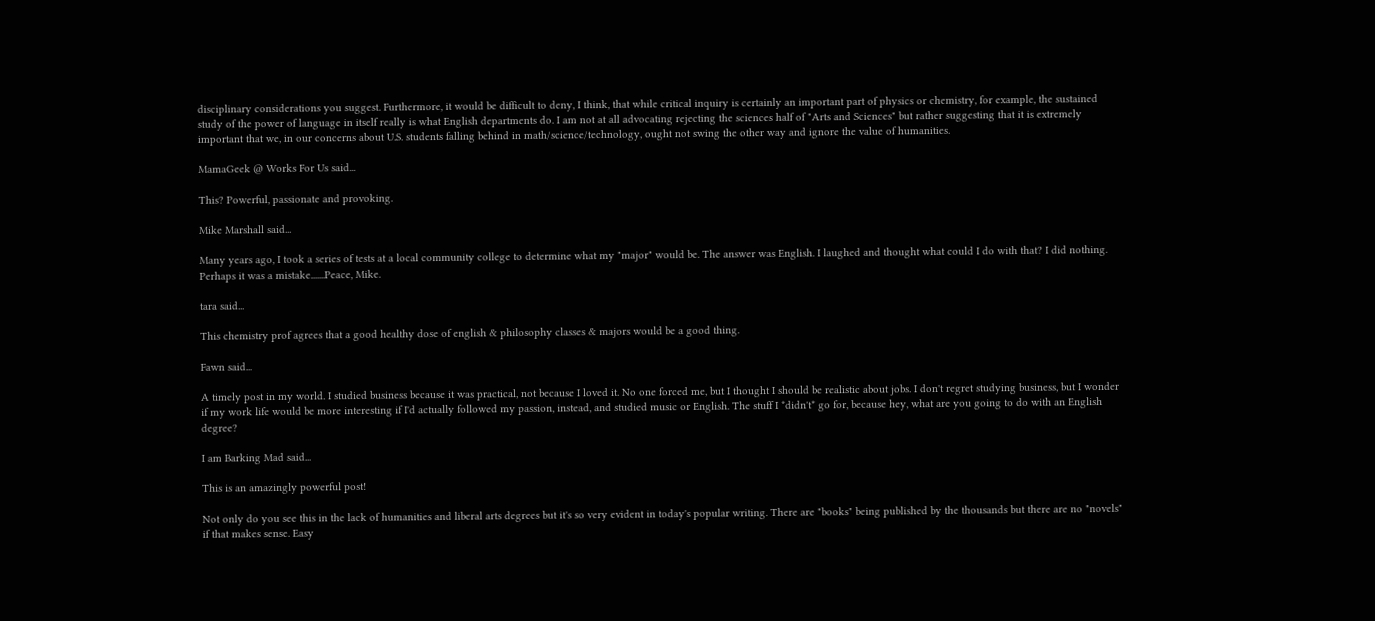disciplinary considerations you suggest. Furthermore, it would be difficult to deny, I think, that while critical inquiry is certainly an important part of physics or chemistry, for example, the sustained study of the power of language in itself really is what English departments do. I am not at all advocating rejecting the sciences half of "Arts and Sciences" but rather suggesting that it is extremely important that we, in our concerns about U.S. students falling behind in math/science/technology, ought not swing the other way and ignore the value of humanities.

MamaGeek @ Works For Us said...

This? Powerful, passionate and provoking.

Mike Marshall said...

Many years ago, I took a series of tests at a local community college to determine what my "major" would be. The answer was English. I laughed and thought what could I do with that? I did nothing. Perhaps it was a mistake.......Peace, Mike.

tara said...

This chemistry prof agrees that a good healthy dose of english & philosophy classes & majors would be a good thing.

Fawn said...

A timely post in my world. I studied business because it was practical, not because I loved it. No one forced me, but I thought I should be realistic about jobs. I don't regret studying business, but I wonder if my work life would be more interesting if I'd actually followed my passion, instead, and studied music or English. The stuff I *didn't* go for, because hey, what are you going to do with an English degree?

I am Barking Mad said...

This is an amazingly powerful post!

Not only do you see this in the lack of humanities and liberal arts degrees but it's so very evident in today's popular writing. There are "books" being published by the thousands but there are no "novels" if that makes sense. Easy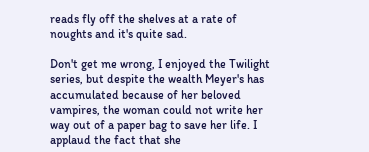reads fly off the shelves at a rate of noughts and it's quite sad.

Don't get me wrong, I enjoyed the Twilight series, but despite the wealth Meyer's has accumulated because of her beloved vampires, the woman could not write her way out of a paper bag to save her life. I applaud the fact that she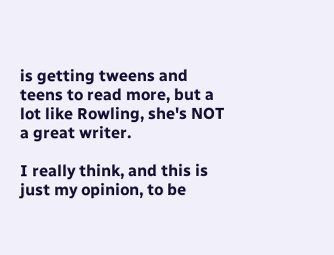is getting tweens and teens to read more, but a lot like Rowling, she's NOT a great writer.

I really think, and this is just my opinion, to be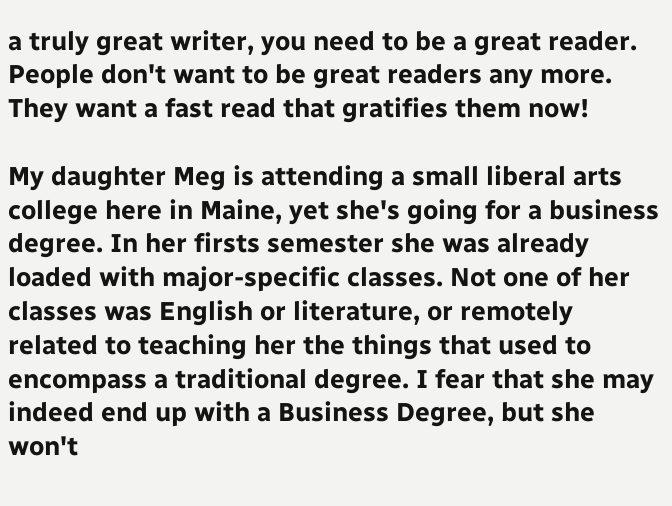a truly great writer, you need to be a great reader. People don't want to be great readers any more. They want a fast read that gratifies them now!

My daughter Meg is attending a small liberal arts college here in Maine, yet she's going for a business degree. In her firsts semester she was already loaded with major-specific classes. Not one of her classes was English or literature, or remotely related to teaching her the things that used to encompass a traditional degree. I fear that she may indeed end up with a Business Degree, but she won't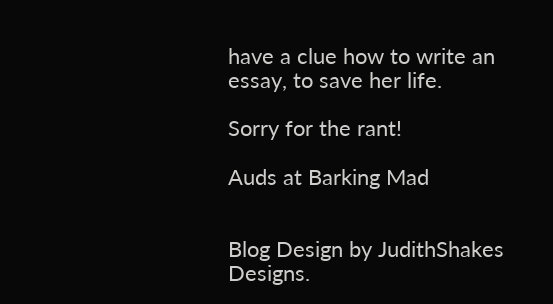have a clue how to write an essay, to save her life.

Sorry for the rant!

Auds at Barking Mad


Blog Design by JudithShakes Designs.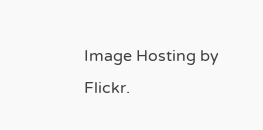Image Hosting by Flickr.